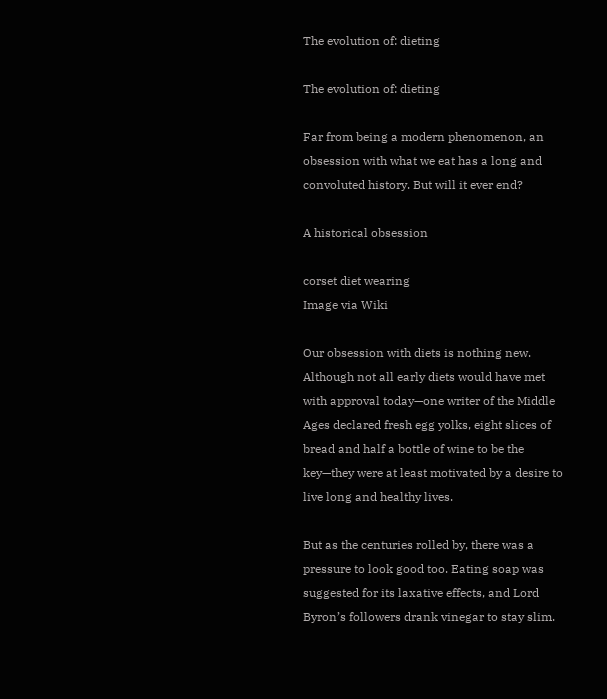The evolution of: dieting

The evolution of: dieting

Far from being a modern phenomenon, an obsession with what we eat has a long and convoluted history. But will it ever end?

A historical obsession

corset diet wearing
Image via Wiki

Our obsession with diets is nothing new. Although not all early diets would have met with approval today—one writer of the Middle Ages declared fresh egg yolks, eight slices of bread and half a bottle of wine to be the key—they were at least motivated by a desire to live long and healthy lives.

But as the centuries rolled by, there was a pressure to look good too. Eating soap was suggested for its laxative effects, and Lord Byron’s followers drank vinegar to stay slim.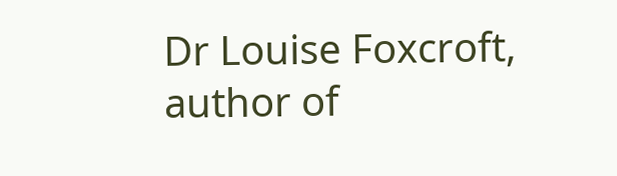Dr Louise Foxcroft, author of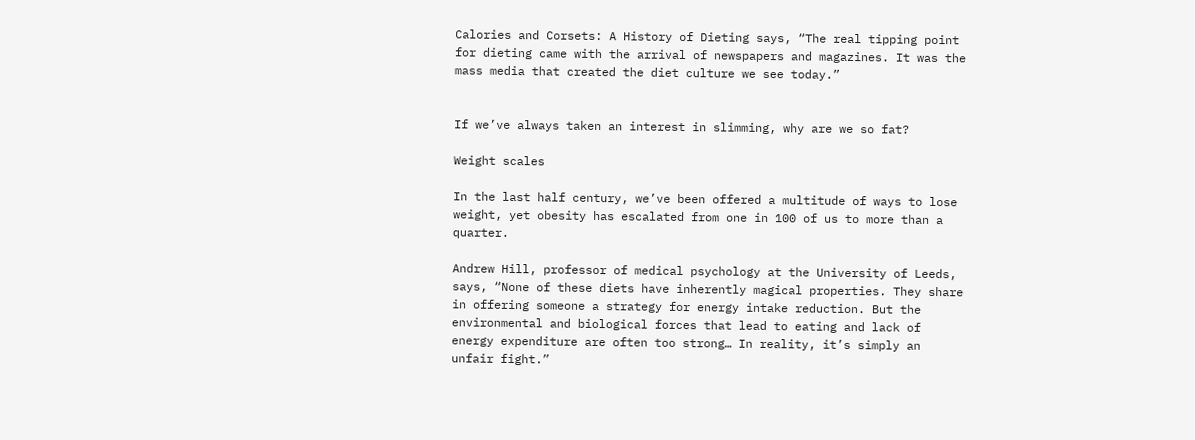Calories and Corsets: A History of Dieting says, “The real tipping point for dieting came with the arrival of newspapers and magazines. It was the mass media that created the diet culture we see today.”


If we’ve always taken an interest in slimming, why are we so fat?

Weight scales

In the last half century, we’ve been offered a multitude of ways to lose weight, yet obesity has escalated from one in 100 of us to more than a quarter.

Andrew Hill, professor of medical psychology at the University of Leeds, says, “None of these diets have inherently magical properties. They share in offering someone a strategy for energy intake reduction. But the environmental and biological forces that lead to eating and lack of energy expenditure are often too strong… In reality, it’s simply an unfair fight.”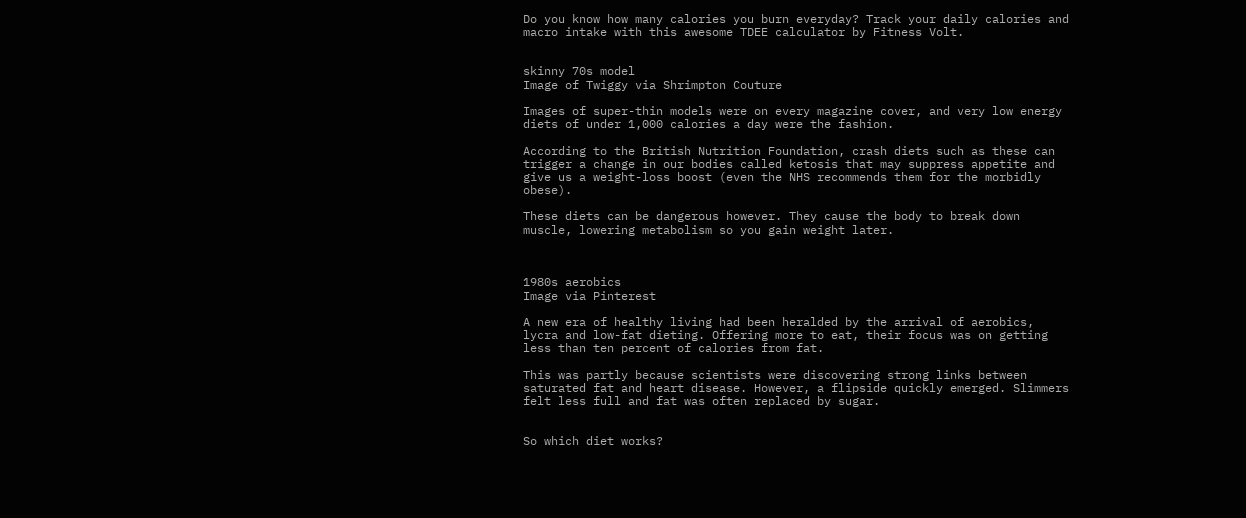Do you know how many calories you burn everyday? Track your daily calories and macro intake with this awesome TDEE calculator by Fitness Volt.


skinny 70s model
Image of Twiggy via Shrimpton Couture

Images of super-thin models were on every magazine cover, and very low energy diets of under 1,000 calories a day were the fashion.

According to the British Nutrition Foundation, crash diets such as these can trigger a change in our bodies called ketosis that may suppress appetite and give us a weight-loss boost (even the NHS recommends them for the morbidly obese).

These diets can be dangerous however. They cause the body to break down muscle, lowering metabolism so you gain weight later.



1980s aerobics
Image via Pinterest

A new era of healthy living had been heralded by the arrival of aerobics, lycra and low-fat dieting. Offering more to eat, their focus was on getting less than ten percent of calories from fat.

This was partly because scientists were discovering strong links between saturated fat and heart disease. However, a flipside quickly emerged. Slimmers felt less full and fat was often replaced by sugar.


So which diet works?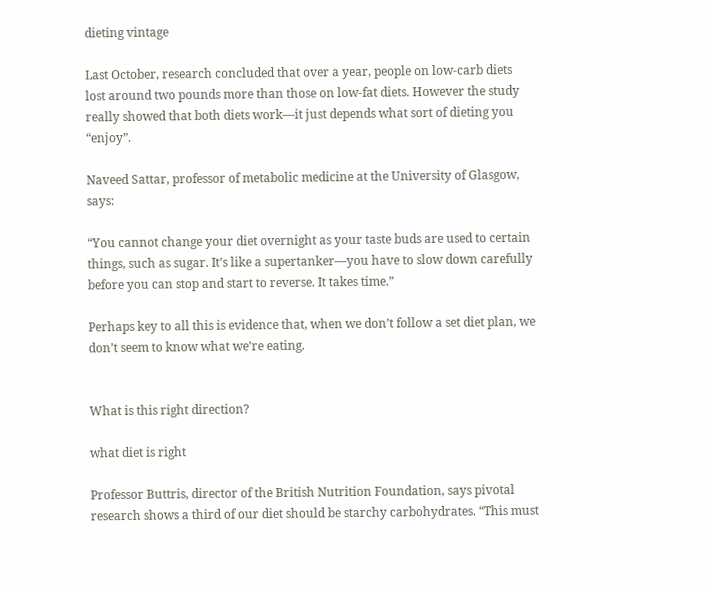dieting vintage

Last October, research concluded that over a year, people on low-carb diets lost around two pounds more than those on low-fat diets. However the study really showed that both diets work—it just depends what sort of dieting you “enjoy”.

Naveed Sattar, professor of metabolic medicine at the University of Glasgow, says:

“You cannot change your diet overnight as your taste buds are used to certain things, such as sugar. It’s like a supertanker—you have to slow down carefully before you can stop and start to reverse. It takes time.”

Perhaps key to all this is evidence that, when we don’t follow a set diet plan, we don’t seem to know what we’re eating.


What is this right direction?

what diet is right

Professor Buttris, director of the British Nutrition Foundation, says pivotal research shows a third of our diet should be starchy carbohydrates. “This must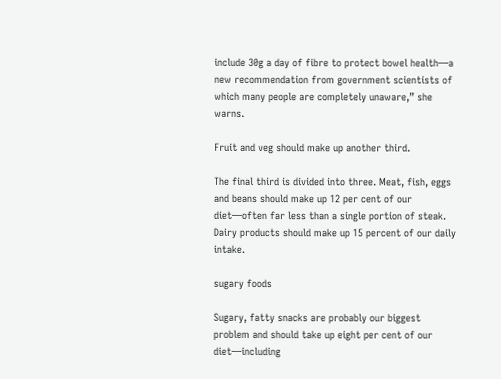include 30g a day of fibre to protect bowel health—a new recommendation from government scientists of which many people are completely unaware,” she warns.

Fruit and veg should make up another third.

The final third is divided into three. Meat, fish, eggs and beans should make up 12 per cent of our diet—often far less than a single portion of steak. Dairy products should make up 15 percent of our daily intake.

sugary foods

Sugary, fatty snacks are probably our biggest problem and should take up eight per cent of our diet—including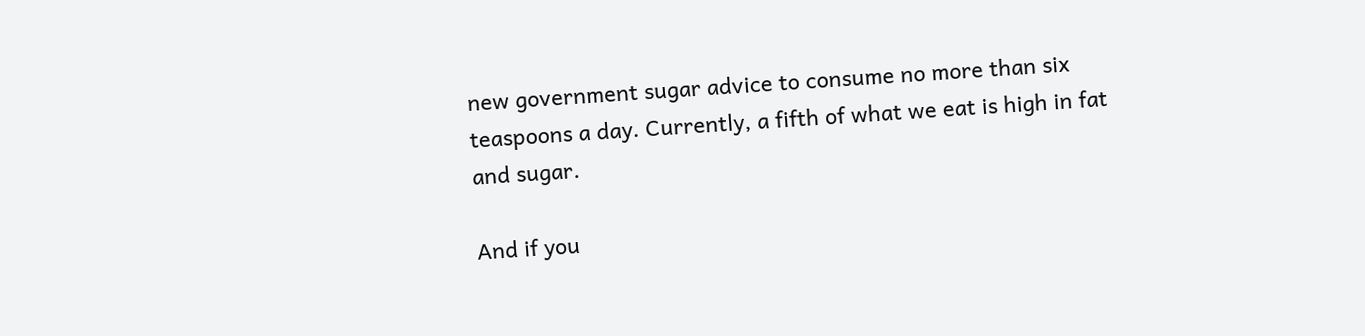new government sugar advice to consume no more than six teaspoons a day. Currently, a fifth of what we eat is high in fat and sugar.

And if you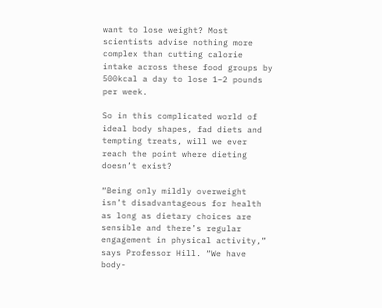want to lose weight? Most scientists advise nothing more complex than cutting calorie intake across these food groups by 500kcal a day to lose 1–2 pounds per week.

So in this complicated world of ideal body shapes, fad diets and tempting treats, will we ever reach the point where dieting doesn’t exist?

“Being only mildly overweight isn’t disadvantageous for health as long as dietary choices are sensible and there’s regular engagement in physical activity,” says Professor Hill. “We have body-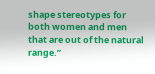shape stereotypes for both women and men that are out of the natural range.”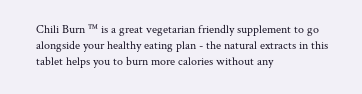Chili Burn ™ is a great vegetarian friendly supplement to go alongside your healthy eating plan - the natural extracts in this tablet helps you to burn more calories without any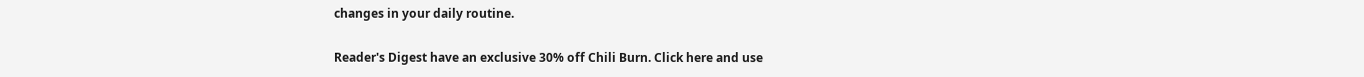changes in your daily routine.

Reader's Digest have an exclusive 30% off Chili Burn. Click here and use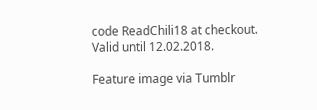code ReadChili18 at checkout. Valid until 12.02.2018.

Feature image via Tumblr